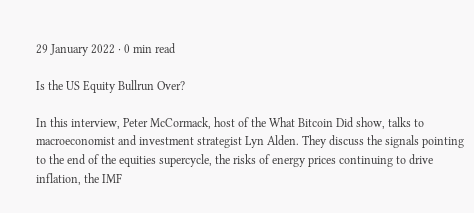29 January 2022 · 0 min read

Is the US Equity Bullrun Over?

In this interview, Peter McCormack, host of the What Bitcoin Did show, talks to macroeconomist and investment strategist Lyn Alden. They discuss the signals pointing to the end of the equities supercycle, the risks of energy prices continuing to drive inflation, the IMF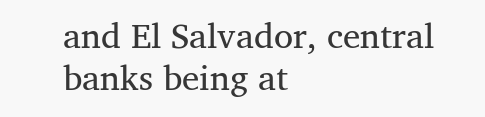and El Salvador, central banks being at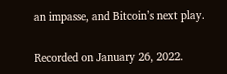an impasse, and Bitcoin’s next play.

Recorded on January 26, 2022.